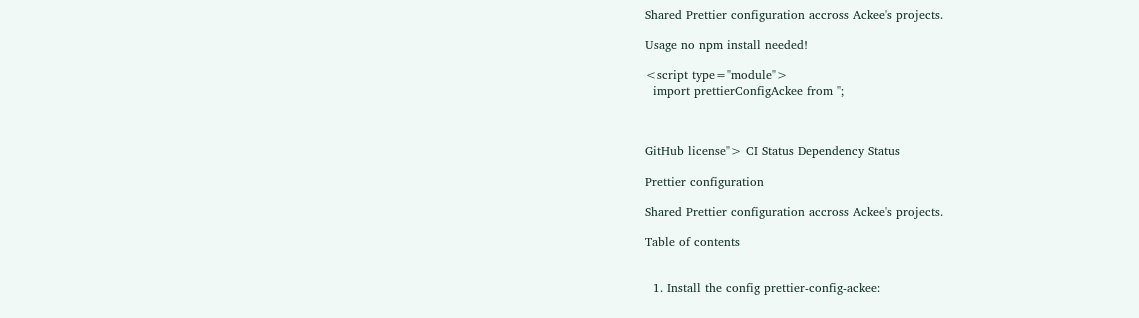Shared Prettier configuration accross Ackee's projects.

Usage no npm install needed!

<script type="module">
  import prettierConfigAckee from '';



GitHub license"> CI Status Dependency Status

Prettier configuration

Shared Prettier configuration accross Ackee's projects.

Table of contents


  1. Install the config prettier-config-ackee: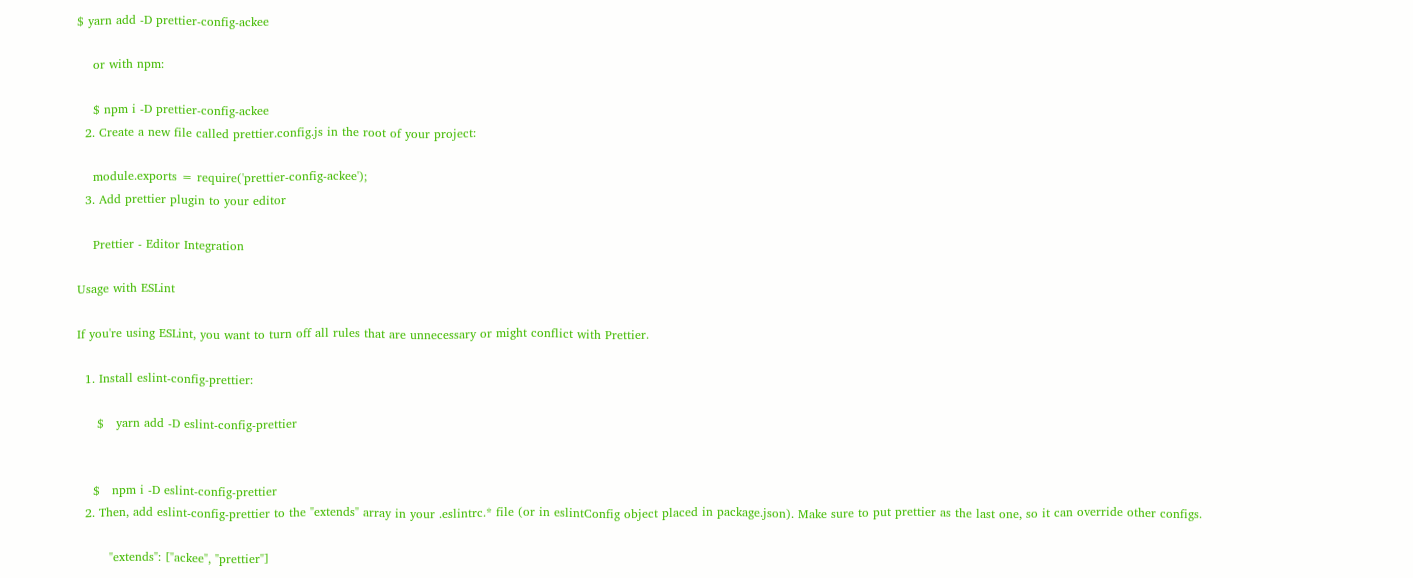$ yarn add -D prettier-config-ackee

    or with npm:

    $ npm i -D prettier-config-ackee
  2. Create a new file called prettier.config.js in the root of your project:

    module.exports = require('prettier-config-ackee');
  3. Add prettier plugin to your editor

    Prettier - Editor Integration

Usage with ESLint

If you're using ESLint, you want to turn off all rules that are unnecessary or might conflict with Prettier.

  1. Install eslint-config-prettier:

     $   yarn add -D eslint-config-prettier


    $   npm i -D eslint-config-prettier
  2. Then, add eslint-config-prettier to the "extends" array in your .eslintrc.* file (or in eslintConfig object placed in package.json). Make sure to put prettier as the last one, so it can override other configs.

        "extends": ["ackee", "prettier"]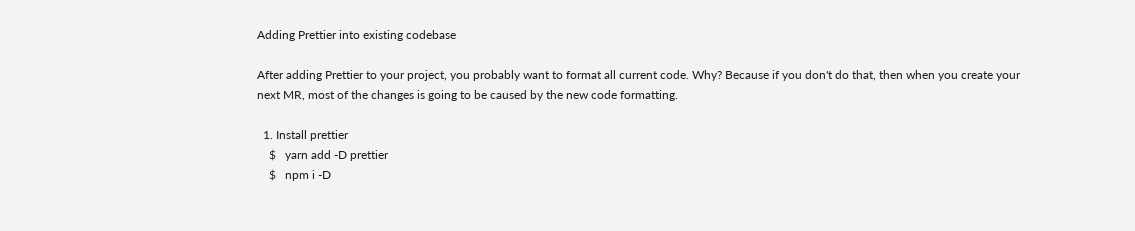Adding Prettier into existing codebase

After adding Prettier to your project, you probably want to format all current code. Why? Because if you don't do that, then when you create your next MR, most of the changes is going to be caused by the new code formatting.

  1. Install prettier
    $   yarn add -D prettier
    $   npm i -D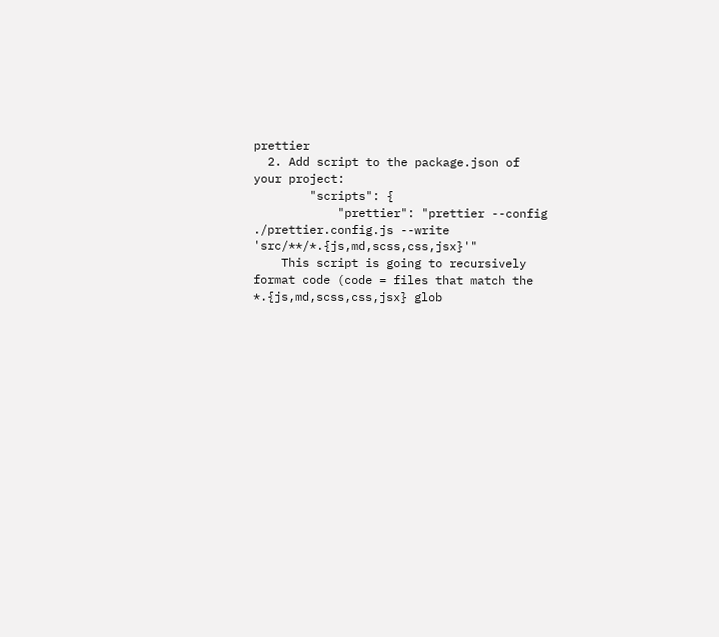prettier
  2. Add script to the package.json of your project:
        "scripts": {
            "prettier": "prettier --config ./prettier.config.js --write 'src/**/*.{js,md,scss,css,jsx}'"
    This script is going to recursively format code (code = files that match the *.{js,md,scss,css,jsx} glob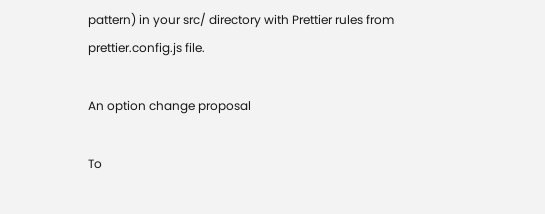pattern) in your src/ directory with Prettier rules from prettier.config.js file.

An option change proposal

To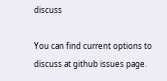discuss

You can find current options to discuss at github issues page.